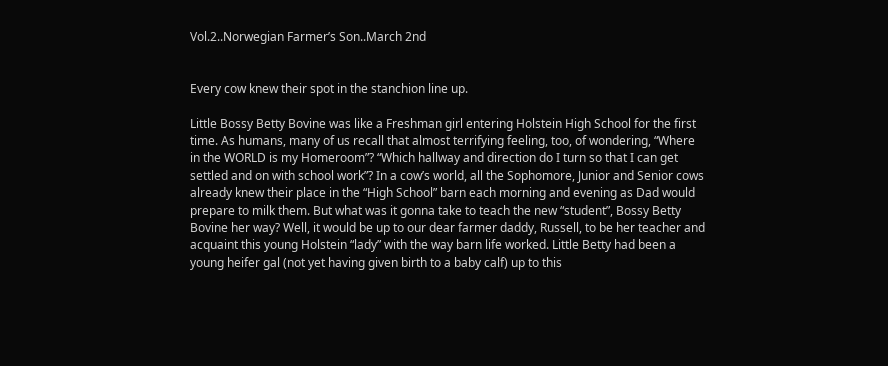Vol.2..Norwegian Farmer’s Son..March 2nd


Every cow knew their spot in the stanchion line up.

Little Bossy Betty Bovine was like a Freshman girl entering Holstein High School for the first time. As humans, many of us recall that almost terrifying feeling, too, of wondering, “Where in the WORLD is my Homeroom”? “Which hallway and direction do I turn so that I can get settled and on with school work”? In a cow’s world, all the Sophomore, Junior and Senior cows already knew their place in the “High School” barn each morning and evening as Dad would prepare to milk them. But what was it gonna take to teach the new “student”, Bossy Betty Bovine her way? Well, it would be up to our dear farmer daddy, Russell, to be her teacher and acquaint this young Holstein “lady” with the way barn life worked. Little Betty had been a young heifer gal (not yet having given birth to a baby calf) up to this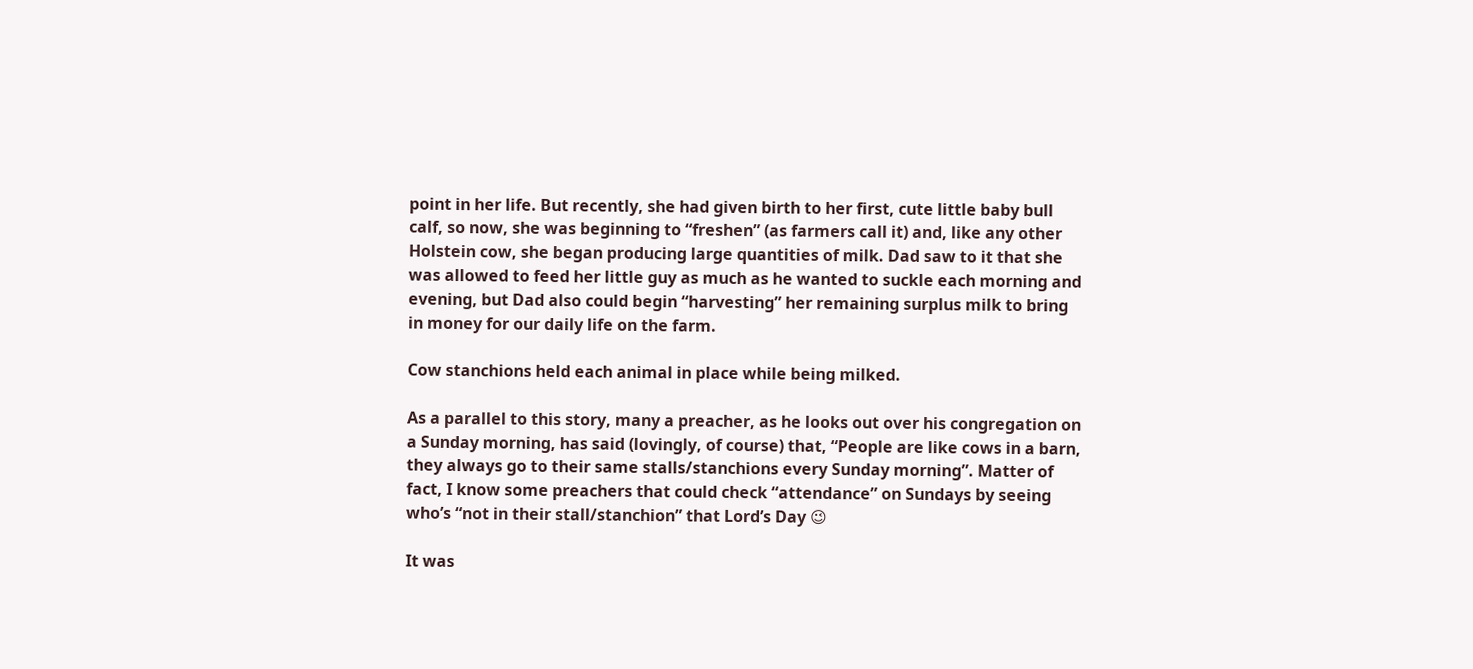point in her life. But recently, she had given birth to her first, cute little baby bull calf, so now, she was beginning to “freshen” (as farmers call it) and, like any other Holstein cow, she began producing large quantities of milk. Dad saw to it that she was allowed to feed her little guy as much as he wanted to suckle each morning and evening, but Dad also could begin “harvesting” her remaining surplus milk to bring in money for our daily life on the farm.

Cow stanchions held each animal in place while being milked.

As a parallel to this story, many a preacher, as he looks out over his congregation on a Sunday morning, has said (lovingly, of course) that, “People are like cows in a barn, they always go to their same stalls/stanchions every Sunday morning”. Matter of fact, I know some preachers that could check “attendance” on Sundays by seeing who’s “not in their stall/stanchion” that Lord’s Day 😉

It was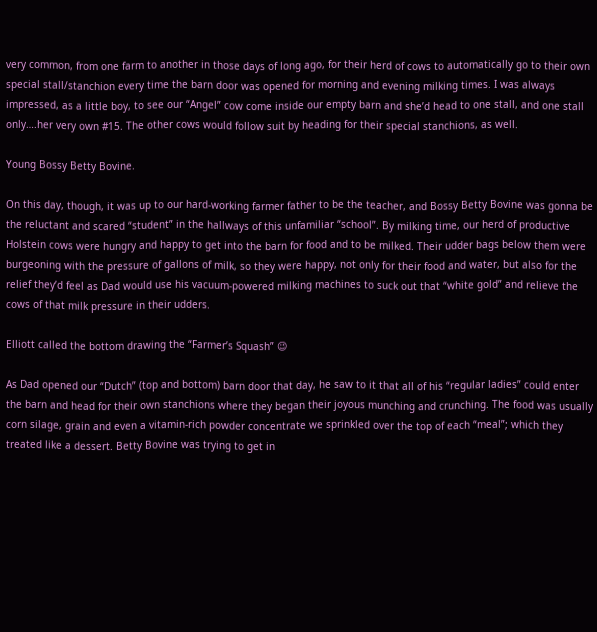very common, from one farm to another in those days of long ago, for their herd of cows to automatically go to their own special stall/stanchion every time the barn door was opened for morning and evening milking times. I was always impressed, as a little boy, to see our “Angel” cow come inside our empty barn and she’d head to one stall, and one stall only….her very own #15. The other cows would follow suit by heading for their special stanchions, as well.

Young Bossy Betty Bovine.

On this day, though, it was up to our hard-working farmer father to be the teacher, and Bossy Betty Bovine was gonna be the reluctant and scared “student” in the hallways of this unfamiliar “school”. By milking time, our herd of productive Holstein cows were hungry and happy to get into the barn for food and to be milked. Their udder bags below them were burgeoning with the pressure of gallons of milk, so they were happy, not only for their food and water, but also for the relief they’d feel as Dad would use his vacuum-powered milking machines to suck out that “white gold” and relieve the cows of that milk pressure in their udders.

Elliott called the bottom drawing the “Farmer’s Squash” 😉

As Dad opened our “Dutch” (top and bottom) barn door that day, he saw to it that all of his “regular ladies” could enter the barn and head for their own stanchions where they began their joyous munching and crunching. The food was usually corn silage, grain and even a vitamin-rich powder concentrate we sprinkled over the top of each “meal”; which they treated like a dessert. Betty Bovine was trying to get in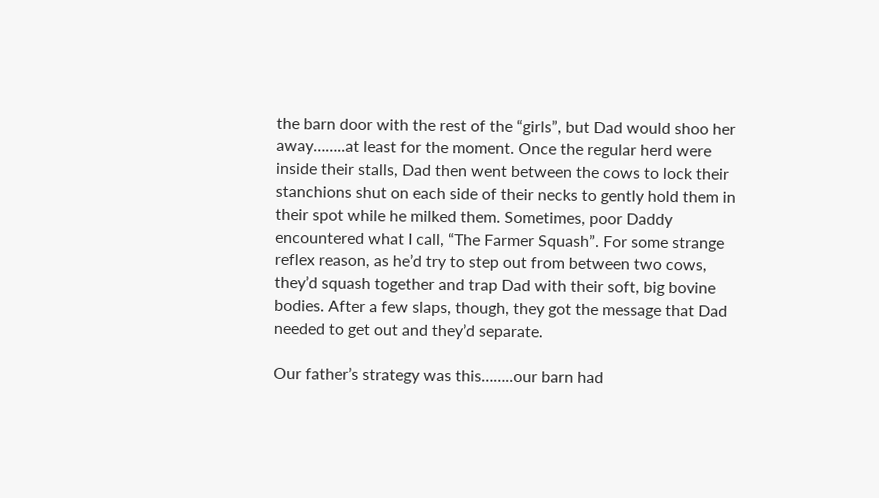the barn door with the rest of the “girls”, but Dad would shoo her away……..at least for the moment. Once the regular herd were inside their stalls, Dad then went between the cows to lock their stanchions shut on each side of their necks to gently hold them in their spot while he milked them. Sometimes, poor Daddy encountered what I call, “The Farmer Squash”. For some strange reflex reason, as he’d try to step out from between two cows, they’d squash together and trap Dad with their soft, big bovine bodies. After a few slaps, though, they got the message that Dad needed to get out and they’d separate.

Our father’s strategy was this……..our barn had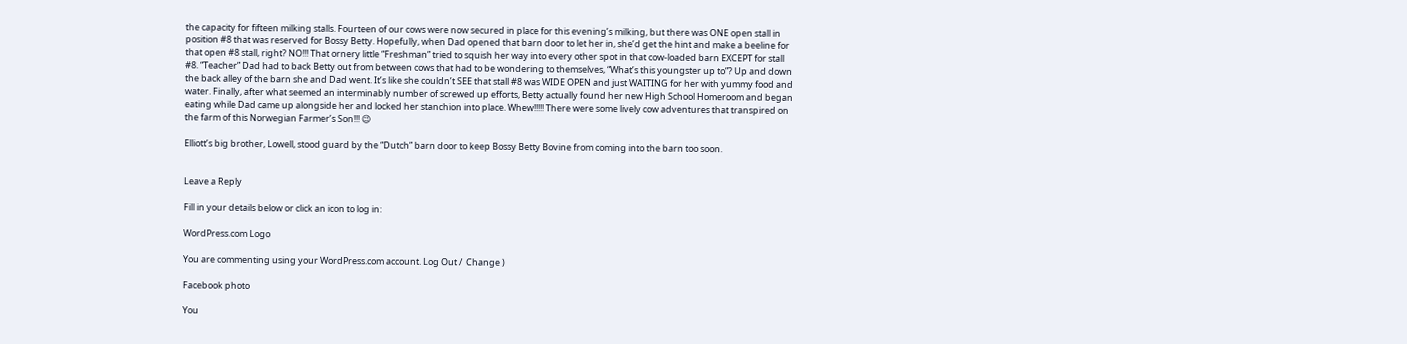the capacity for fifteen milking stalls. Fourteen of our cows were now secured in place for this evening’s milking, but there was ONE open stall in position #8 that was reserved for Bossy Betty. Hopefully, when Dad opened that barn door to let her in, she’d get the hint and make a beeline for that open #8 stall, right? NO!!! That ornery little “Freshman” tried to squish her way into every other spot in that cow-loaded barn EXCEPT for stall #8. “Teacher” Dad had to back Betty out from between cows that had to be wondering to themselves, “What’s this youngster up to”? Up and down the back alley of the barn she and Dad went. It’s like she couldn’t SEE that stall #8 was WIDE OPEN and just WAITING for her with yummy food and water. Finally, after what seemed an interminably number of screwed up efforts, Betty actually found her new High School Homeroom and began eating while Dad came up alongside her and locked her stanchion into place. Whew!!!!! There were some lively cow adventures that transpired on the farm of this Norwegian Farmer’s Son!!! 😉

Elliott’s big brother, Lowell, stood guard by the “Dutch” barn door to keep Bossy Betty Bovine from coming into the barn too soon.


Leave a Reply

Fill in your details below or click an icon to log in:

WordPress.com Logo

You are commenting using your WordPress.com account. Log Out /  Change )

Facebook photo

You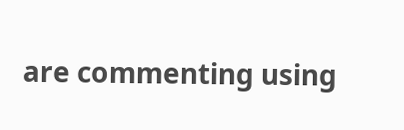are commenting using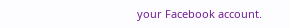your Facebook account.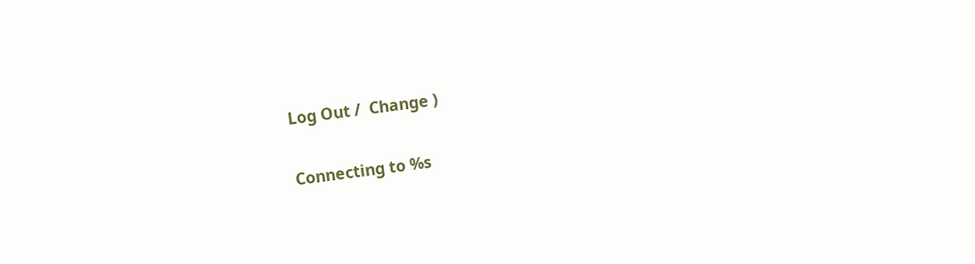Log Out /  Change )

Connecting to %s